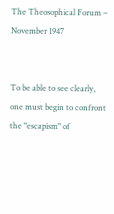The Theosophical Forum – November 1947


To be able to see clearly, one must begin to confront the "escapism" of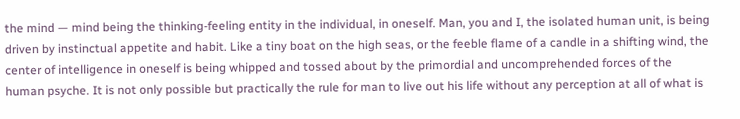the mind — mind being the thinking-feeling entity in the individual, in oneself. Man, you and I, the isolated human unit, is being driven by instinctual appetite and habit. Like a tiny boat on the high seas, or the feeble flame of a candle in a shifting wind, the center of intelligence in oneself is being whipped and tossed about by the primordial and uncomprehended forces of the human psyche. It is not only possible but practically the rule for man to live out his life without any perception at all of what is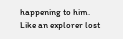happening to him. Like an explorer lost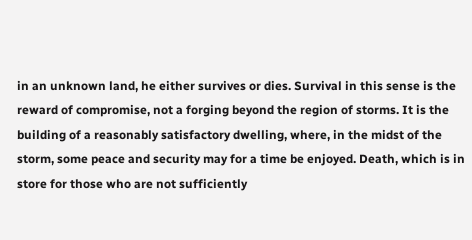in an unknown land, he either survives or dies. Survival in this sense is the reward of compromise, not a forging beyond the region of storms. It is the building of a reasonably satisfactory dwelling, where, in the midst of the storm, some peace and security may for a time be enjoyed. Death, which is in store for those who are not sufficiently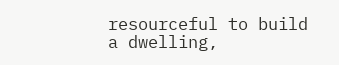resourceful to build a dwelling,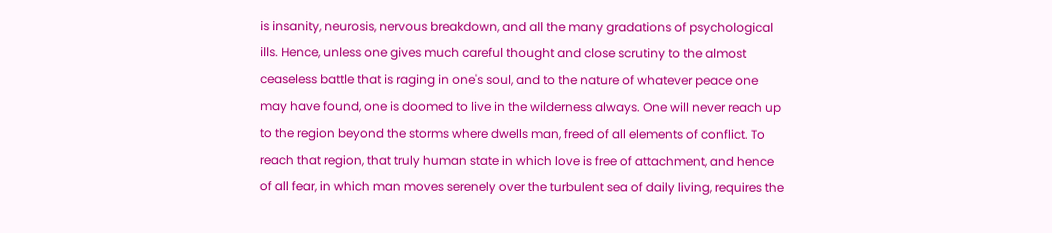is insanity, neurosis, nervous breakdown, and all the many gradations of psychological ills. Hence, unless one gives much careful thought and close scrutiny to the almost ceaseless battle that is raging in one's soul, and to the nature of whatever peace one may have found, one is doomed to live in the wilderness always. One will never reach up to the region beyond the storms where dwells man, freed of all elements of conflict. To reach that region, that truly human state in which love is free of attachment, and hence of all fear, in which man moves serenely over the turbulent sea of daily living, requires the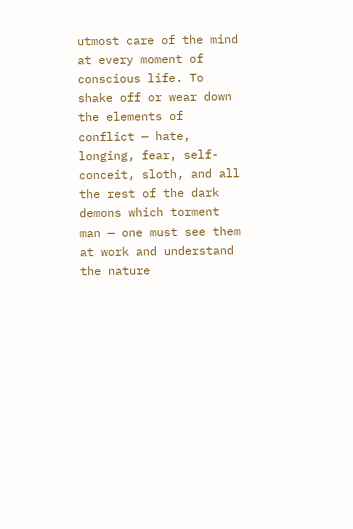utmost care of the mind at every moment of conscious life. To shake off or wear down the elements of conflict — hate, longing, fear, self-conceit, sloth, and all the rest of the dark demons which torment man — one must see them at work and understand the nature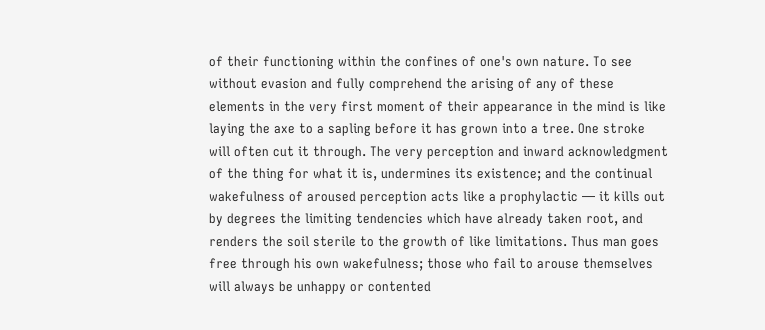of their functioning within the confines of one's own nature. To see without evasion and fully comprehend the arising of any of these elements in the very first moment of their appearance in the mind is like laying the axe to a sapling before it has grown into a tree. One stroke will often cut it through. The very perception and inward acknowledgment of the thing for what it is, undermines its existence; and the continual wakefulness of aroused perception acts like a prophylactic — it kills out by degrees the limiting tendencies which have already taken root, and renders the soil sterile to the growth of like limitations. Thus man goes free through his own wakefulness; those who fail to arouse themselves will always be unhappy or contented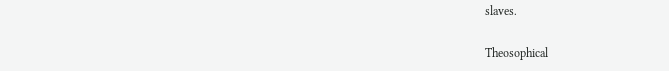slaves.

Theosophical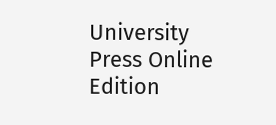University Press Online Edition